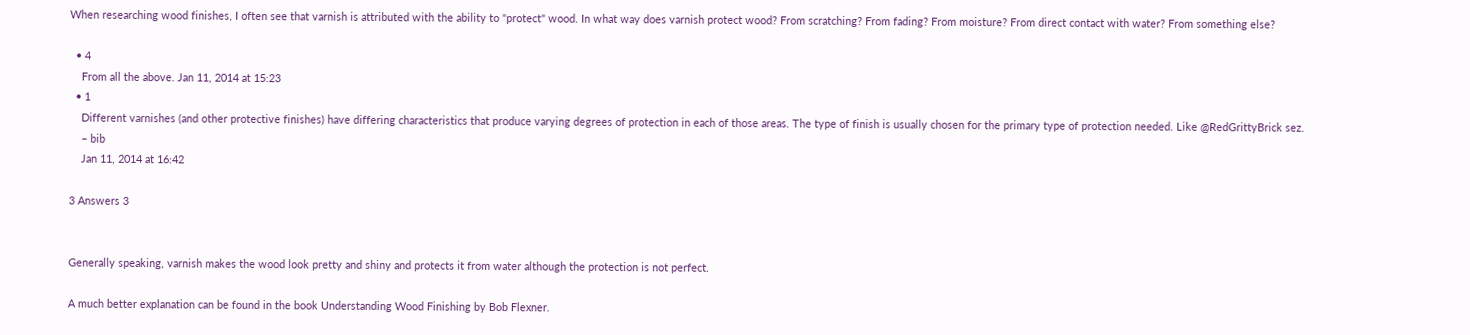When researching wood finishes, I often see that varnish is attributed with the ability to "protect" wood. In what way does varnish protect wood? From scratching? From fading? From moisture? From direct contact with water? From something else?

  • 4
    From all the above. Jan 11, 2014 at 15:23
  • 1
    Different varnishes (and other protective finishes) have differing characteristics that produce varying degrees of protection in each of those areas. The type of finish is usually chosen for the primary type of protection needed. Like @RedGrittyBrick sez.
    – bib
    Jan 11, 2014 at 16:42

3 Answers 3


Generally speaking, varnish makes the wood look pretty and shiny and protects it from water although the protection is not perfect.

A much better explanation can be found in the book Understanding Wood Finishing by Bob Flexner.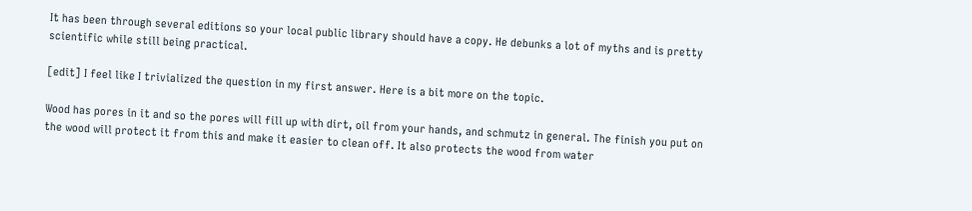It has been through several editions so your local public library should have a copy. He debunks a lot of myths and is pretty scientific while still being practical.

[edit] I feel like I trivialized the question in my first answer. Here is a bit more on the topic.

Wood has pores in it and so the pores will fill up with dirt, oil from your hands, and schmutz in general. The finish you put on the wood will protect it from this and make it easier to clean off. It also protects the wood from water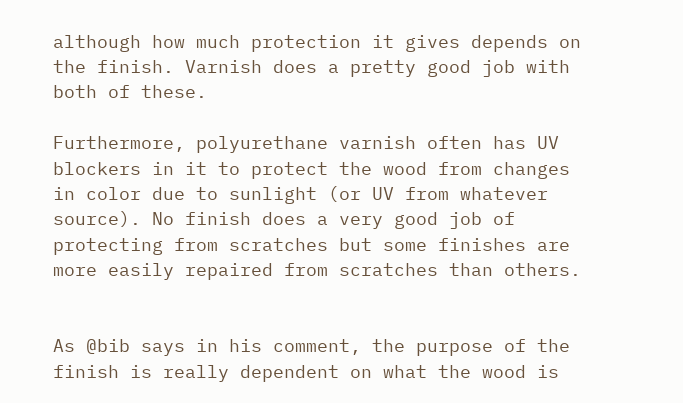although how much protection it gives depends on the finish. Varnish does a pretty good job with both of these.

Furthermore, polyurethane varnish often has UV blockers in it to protect the wood from changes in color due to sunlight (or UV from whatever source). No finish does a very good job of protecting from scratches but some finishes are more easily repaired from scratches than others.


As @bib says in his comment, the purpose of the finish is really dependent on what the wood is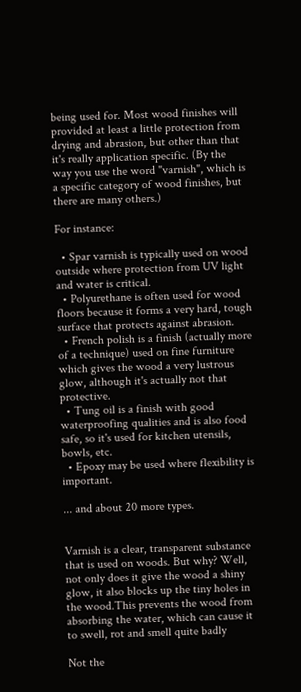being used for. Most wood finishes will provided at least a little protection from drying and abrasion, but other than that it's really application specific. (By the way you use the word "varnish", which is a specific category of wood finishes, but there are many others.)

For instance:

  • Spar varnish is typically used on wood outside where protection from UV light and water is critical.
  • Polyurethane is often used for wood floors because it forms a very hard, tough surface that protects against abrasion.
  • French polish is a finish (actually more of a technique) used on fine furniture which gives the wood a very lustrous glow, although it's actually not that protective.
  • Tung oil is a finish with good waterproofing qualities and is also food safe, so it's used for kitchen utensils, bowls, etc.
  • Epoxy may be used where flexibility is important.

... and about 20 more types.


Varnish is a clear, transparent substance that is used on woods. But why? Well, not only does it give the wood a shiny glow, it also blocks up the tiny holes in the wood.This prevents the wood from absorbing the water, which can cause it to swell, rot and smell quite badly

Not the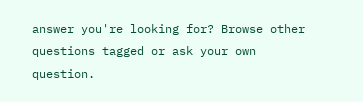answer you're looking for? Browse other questions tagged or ask your own question.